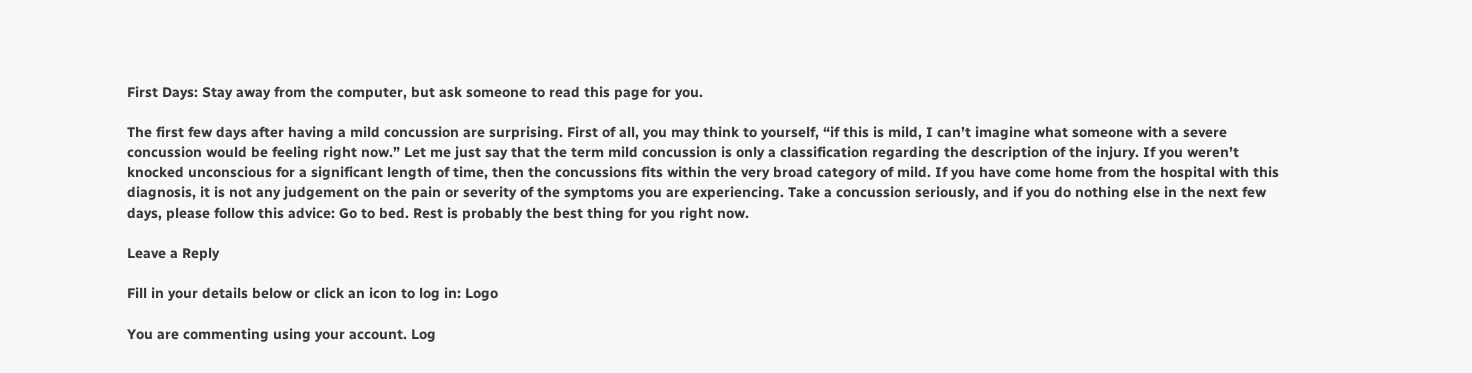First Days: Stay away from the computer, but ask someone to read this page for you.

The first few days after having a mild concussion are surprising. First of all, you may think to yourself, “if this is mild, I can’t imagine what someone with a severe concussion would be feeling right now.” Let me just say that the term mild concussion is only a classification regarding the description of the injury. If you weren’t knocked unconscious for a significant length of time, then the concussions fits within the very broad category of mild. If you have come home from the hospital with this diagnosis, it is not any judgement on the pain or severity of the symptoms you are experiencing. Take a concussion seriously, and if you do nothing else in the next few days, please follow this advice: Go to bed. Rest is probably the best thing for you right now.

Leave a Reply

Fill in your details below or click an icon to log in: Logo

You are commenting using your account. Log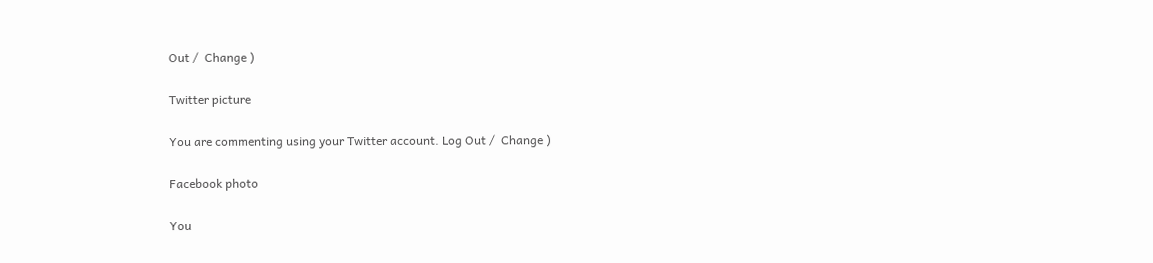Out /  Change )

Twitter picture

You are commenting using your Twitter account. Log Out /  Change )

Facebook photo

You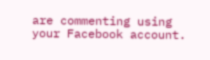are commenting using your Facebook account.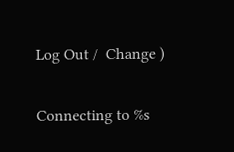Log Out /  Change )

Connecting to %s